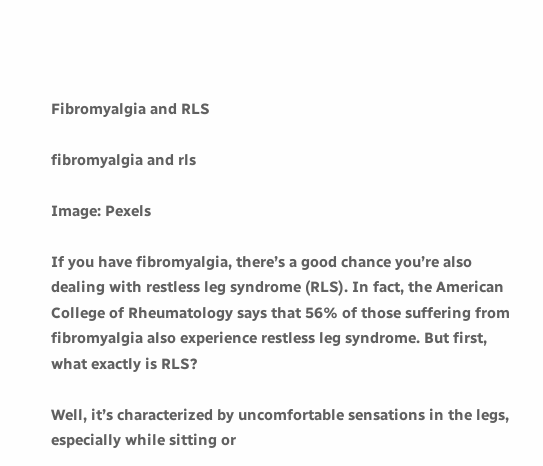Fibromyalgia and RLS

fibromyalgia and rls

Image: Pexels

If you have fibromyalgia, there’s a good chance you’re also dealing with restless leg syndrome (RLS). In fact, the American College of Rheumatology says that 56% of those suffering from fibromyalgia also experience restless leg syndrome. But first, what exactly is RLS?

Well, it’s characterized by uncomfortable sensations in the legs, especially while sitting or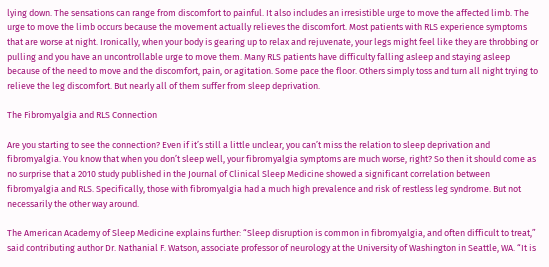lying down. The sensations can range from discomfort to painful. It also includes an irresistible urge to move the affected limb. The urge to move the limb occurs because the movement actually relieves the discomfort. Most patients with RLS experience symptoms that are worse at night. Ironically, when your body is gearing up to relax and rejuvenate, your legs might feel like they are throbbing or pulling and you have an uncontrollable urge to move them. Many RLS patients have difficulty falling asleep and staying asleep because of the need to move and the discomfort, pain, or agitation. Some pace the floor. Others simply toss and turn all night trying to relieve the leg discomfort. But nearly all of them suffer from sleep deprivation.

The Fibromyalgia and RLS Connection

Are you starting to see the connection? Even if it’s still a little unclear, you can’t miss the relation to sleep deprivation and fibromyalgia. You know that when you don’t sleep well, your fibromyalgia symptoms are much worse, right? So then it should come as no surprise that a 2010 study published in the Journal of Clinical Sleep Medicine showed a significant correlation between fibromyalgia and RLS. Specifically, those with fibromyalgia had a much high prevalence and risk of restless leg syndrome. But not necessarily the other way around.

The American Academy of Sleep Medicine explains further: “Sleep disruption is common in fibromyalgia, and often difficult to treat,” said contributing author Dr. Nathanial F. Watson, associate professor of neurology at the University of Washington in Seattle, WA. “It is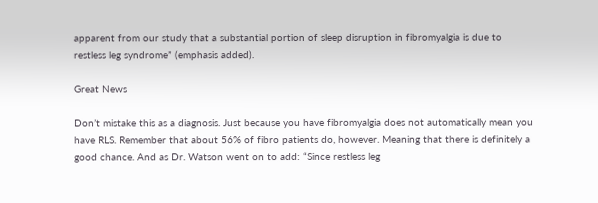apparent from our study that a substantial portion of sleep disruption in fibromyalgia is due to restless leg syndrome” (emphasis added).

Great News

Don’t mistake this as a diagnosis. Just because you have fibromyalgia does not automatically mean you have RLS. Remember that about 56% of fibro patients do, however. Meaning that there is definitely a good chance. And as Dr. Watson went on to add: “Since restless leg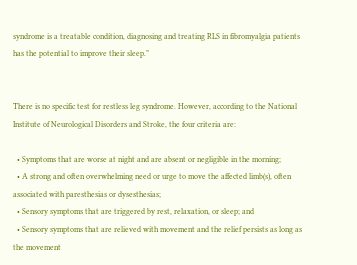syndrome is a treatable condition, diagnosing and treating RLS in fibromyalgia patients has the potential to improve their sleep.”


There is no specific test for restless leg syndrome. However, according to the National Institute of Neurological Disorders and Stroke, the four criteria are:

  • Symptoms that are worse at night and are absent or negligible in the morning;
  • A strong and often overwhelming need or urge to move the affected limb(s), often associated with paresthesias or dysesthesias;
  • Sensory symptoms that are triggered by rest, relaxation, or sleep; and
  • Sensory symptoms that are relieved with movement and the relief persists as long as the movement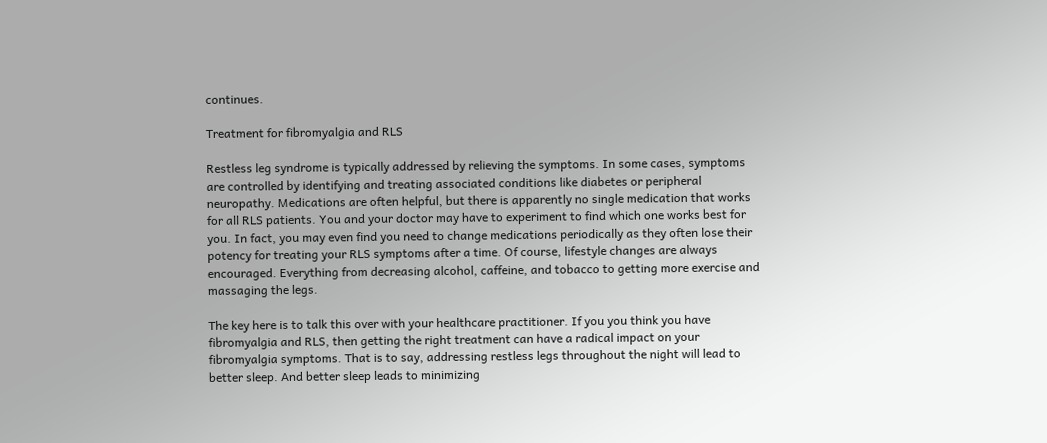continues.

Treatment for fibromyalgia and RLS

Restless leg syndrome is typically addressed by relieving the symptoms. In some cases, symptoms are controlled by identifying and treating associated conditions like diabetes or peripheral neuropathy. Medications are often helpful, but there is apparently no single medication that works for all RLS patients. You and your doctor may have to experiment to find which one works best for you. In fact, you may even find you need to change medications periodically as they often lose their potency for treating your RLS symptoms after a time. Of course, lifestyle changes are always encouraged. Everything from decreasing alcohol, caffeine, and tobacco to getting more exercise and massaging the legs.

The key here is to talk this over with your healthcare practitioner. If you you think you have fibromyalgia and RLS, then getting the right treatment can have a radical impact on your fibromyalgia symptoms. That is to say, addressing restless legs throughout the night will lead to better sleep. And better sleep leads to minimizing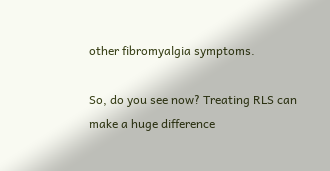other fibromyalgia symptoms.

So, do you see now? Treating RLS can make a huge difference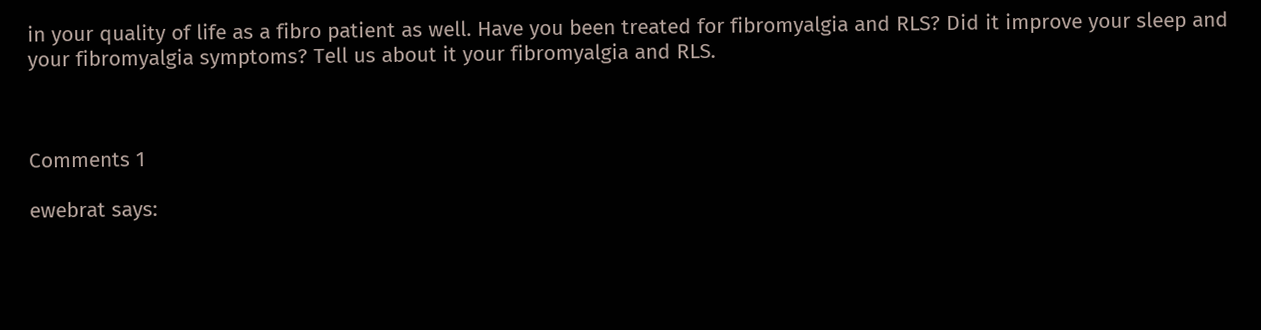in your quality of life as a fibro patient as well. Have you been treated for fibromyalgia and RLS? Did it improve your sleep and your fibromyalgia symptoms? Tell us about it your fibromyalgia and RLS.



Comments 1

ewebrat says: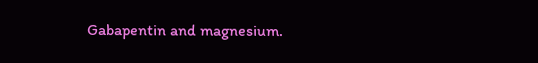Gabapentin and magnesium.